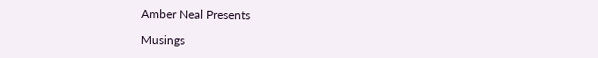Amber Neal Presents

Musings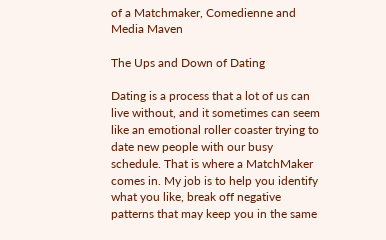of a Matchmaker, Comedienne and Media Maven

The Ups and Down of Dating

Dating is a process that a lot of us can live without, and it sometimes can seem like an emotional roller coaster trying to date new people with our busy schedule. That is where a MatchMaker comes in. My job is to help you identify what you like, break off negative patterns that may keep you in the same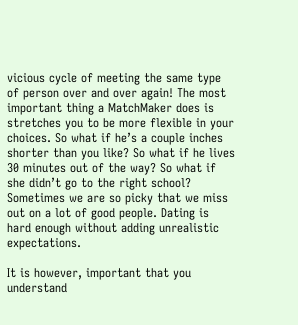vicious cycle of meeting the same type of person over and over again! The most important thing a MatchMaker does is stretches you to be more flexible in your choices. So what if he’s a couple inches shorter than you like? So what if he lives 30 minutes out of the way? So what if she didn’t go to the right school? Sometimes we are so picky that we miss out on a lot of good people. Dating is hard enough without adding unrealistic expectations.

It is however, important that you understand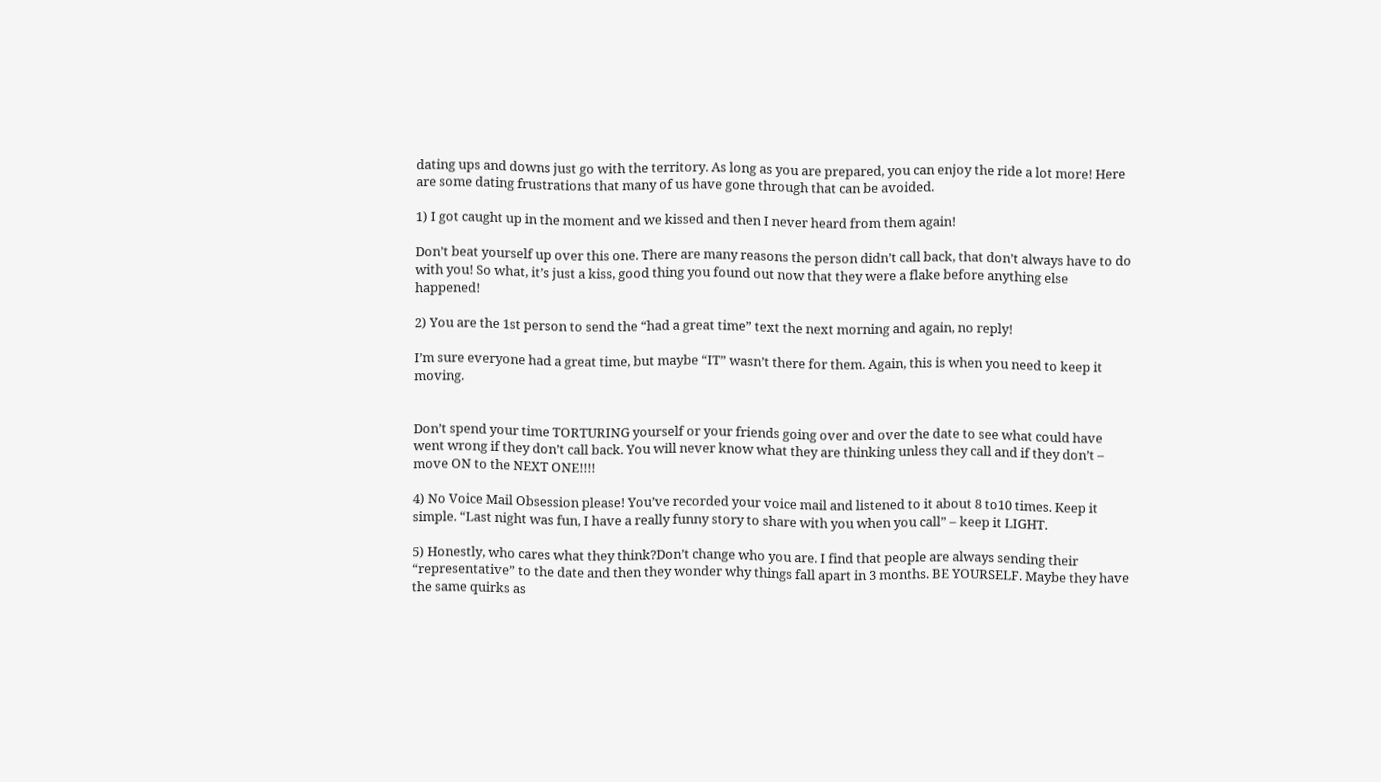dating ups and downs just go with the territory. As long as you are prepared, you can enjoy the ride a lot more! Here are some dating frustrations that many of us have gone through that can be avoided.

1) I got caught up in the moment and we kissed and then I never heard from them again!

Don’t beat yourself up over this one. There are many reasons the person didn’t call back, that don’t always have to do with you! So what, it’s just a kiss, good thing you found out now that they were a flake before anything else happened!

2) You are the 1st person to send the “had a great time” text the next morning and again, no reply!

I’m sure everyone had a great time, but maybe “IT” wasn’t there for them. Again, this is when you need to keep it moving.


Don’t spend your time TORTURING yourself or your friends going over and over the date to see what could have went wrong if they don’t call back. You will never know what they are thinking unless they call and if they don’t – move ON to the NEXT ONE!!!!

4) No Voice Mail Obsession please! You’ve recorded your voice mail and listened to it about 8 to10 times. Keep it simple. “Last night was fun, I have a really funny story to share with you when you call” – keep it LIGHT.

5) Honestly, who cares what they think?Don’t change who you are. I find that people are always sending their “representative” to the date and then they wonder why things fall apart in 3 months. BE YOURSELF. Maybe they have the same quirks as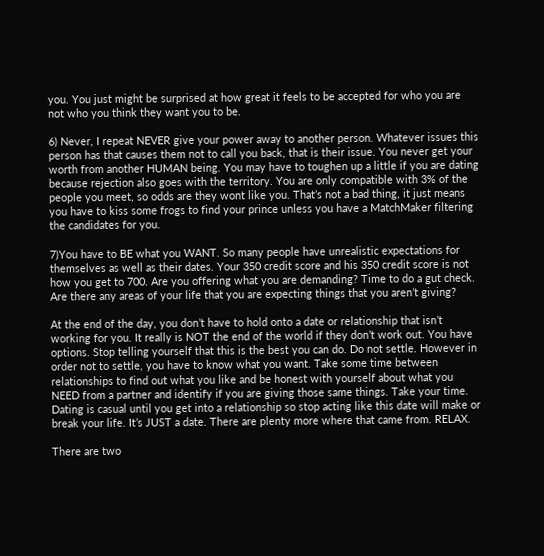you. You just might be surprised at how great it feels to be accepted for who you are not who you think they want you to be.

6) Never, I repeat NEVER give your power away to another person. Whatever issues this person has that causes them not to call you back, that is their issue. You never get your worth from another HUMAN being. You may have to toughen up a little if you are dating because rejection also goes with the territory. You are only compatible with 3% of the people you meet, so odds are they wont like you. That’s not a bad thing, it just means you have to kiss some frogs to find your prince unless you have a MatchMaker filtering the candidates for you.

7)You have to BE what you WANT. So many people have unrealistic expectations for themselves as well as their dates. Your 350 credit score and his 350 credit score is not how you get to 700. Are you offering what you are demanding? Time to do a gut check. Are there any areas of your life that you are expecting things that you aren’t giving?

At the end of the day, you don’t have to hold onto a date or relationship that isn’t working for you. It really is NOT the end of the world if they don’t work out. You have options. Stop telling yourself that this is the best you can do. Do not settle. However in order not to settle, you have to know what you want. Take some time between relationships to find out what you like and be honest with yourself about what you NEED from a partner and identify if you are giving those same things. Take your time. Dating is casual until you get into a relationship so stop acting like this date will make or break your life. It’s JUST a date. There are plenty more where that came from. RELAX.

There are two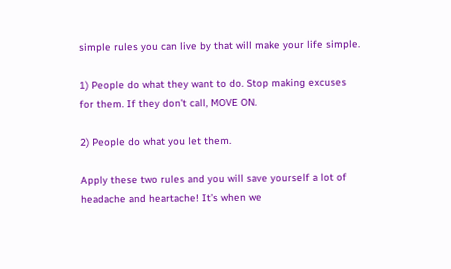simple rules you can live by that will make your life simple.

1) People do what they want to do. Stop making excuses for them. If they don’t call, MOVE ON.

2) People do what you let them.

Apply these two rules and you will save yourself a lot of headache and heartache! It’s when we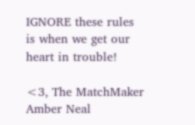IGNORE these rules is when we get our heart in trouble!

<3, The MatchMaker Amber Neal